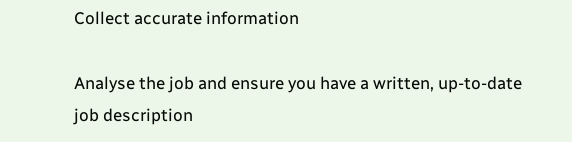Collect accurate information

Analyse the job and ensure you have a written, up-to-date job description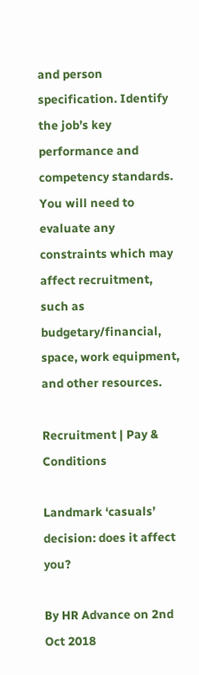and person specification. Identify the job’s key performance and competency standards.
You will need to evaluate any constraints which may affect recruitment, such as budgetary/financial, space, work equipment, and other resources.

Recruitment | Pay & Conditions

Landmark ‘casuals’ decision: does it affect you?

By HR Advance on 2nd Oct 2018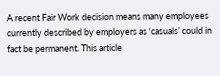A recent Fair Work decision means many employees currently described by employers as ‘casuals’ could in fact be permanent. This article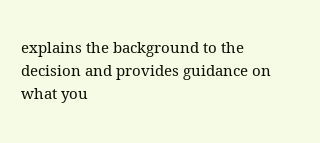explains the background to the decision and provides guidance on what you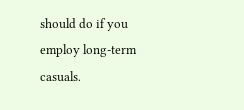should do if you employ long-term casuals.